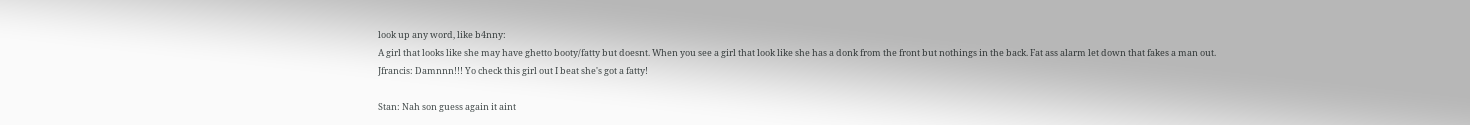look up any word, like b4nny:
A girl that looks like she may have ghetto booty/fatty but doesnt. When you see a girl that look like she has a donk from the front but nothings in the back. Fat ass alarm let down that fakes a man out.
Jfrancis: Damnnn!!! Yo check this girl out I beat she's got a fatty!

Stan: Nah son guess again it aint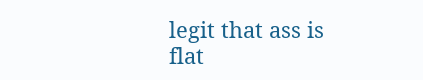legit that ass is flat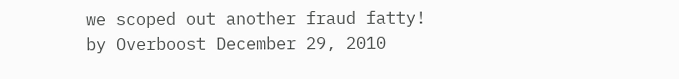we scoped out another fraud fatty!
by Overboost December 29, 2010